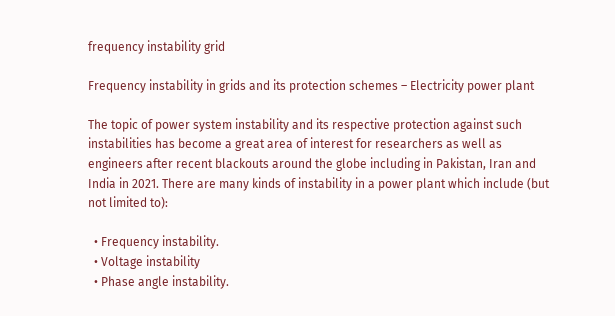frequency instability grid

Frequency instability in grids and its protection schemes – Electricity power plant

The topic of power system instability and its respective protection against such instabilities has become a great area of interest for researchers as well as engineers after recent blackouts around the globe including in Pakistan, Iran and India in 2021. There are many kinds of instability in a power plant which include (but not limited to):

  • Frequency instability.
  • Voltage instability
  • Phase angle instability.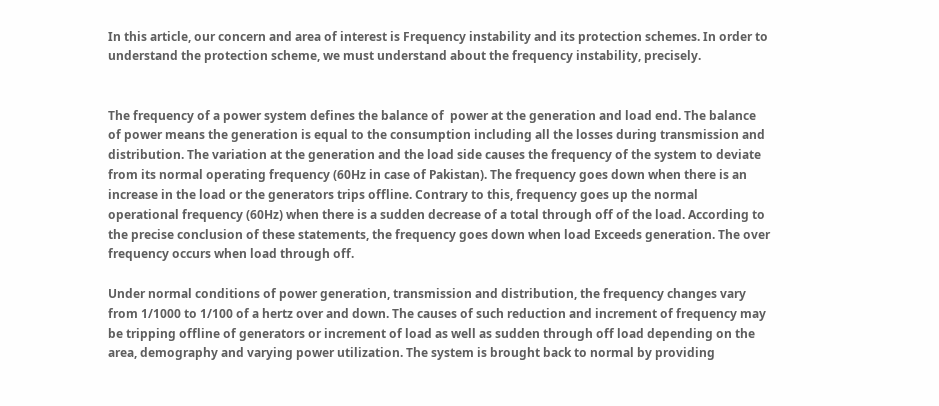In this article, our concern and area of interest is Frequency instability and its protection schemes. In order to understand the protection scheme, we must understand about the frequency instability, precisely.


The frequency of a power system defines the balance of  power at the generation and load end. The balance of power means the generation is equal to the consumption including all the losses during transmission and distribution. The variation at the generation and the load side causes the frequency of the system to deviate from its normal operating frequency (60Hz in case of Pakistan). The frequency goes down when there is an increase in the load or the generators trips offline. Contrary to this, frequency goes up the normal operational frequency (60Hz) when there is a sudden decrease of a total through off of the load. According to the precise conclusion of these statements, the frequency goes down when load Exceeds generation. The over frequency occurs when load through off.

Under normal conditions of power generation, transmission and distribution, the frequency changes vary from 1/1000 to 1/100 of a hertz over and down. The causes of such reduction and increment of frequency may be tripping offline of generators or increment of load as well as sudden through off load depending on the area, demography and varying power utilization. The system is brought back to normal by providing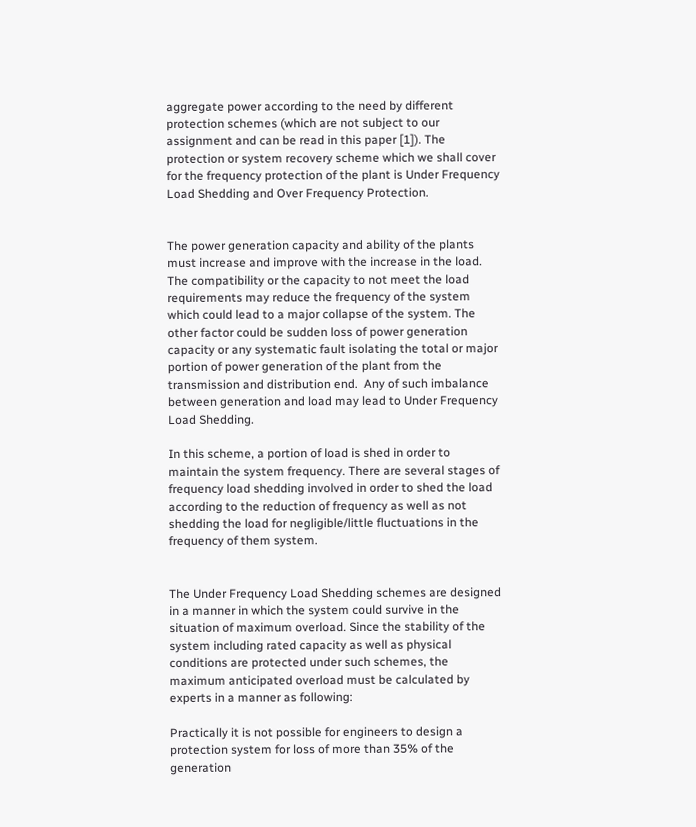aggregate power according to the need by different protection schemes (which are not subject to our assignment and can be read in this paper [1]). The protection or system recovery scheme which we shall cover for the frequency protection of the plant is Under Frequency Load Shedding and Over Frequency Protection.


The power generation capacity and ability of the plants must increase and improve with the increase in the load. The compatibility or the capacity to not meet the load requirements may reduce the frequency of the system which could lead to a major collapse of the system. The other factor could be sudden loss of power generation capacity or any systematic fault isolating the total or major portion of power generation of the plant from the transmission and distribution end.  Any of such imbalance between generation and load may lead to Under Frequency Load Shedding.

In this scheme, a portion of load is shed in order to maintain the system frequency. There are several stages of frequency load shedding involved in order to shed the load according to the reduction of frequency as well as not shedding the load for negligible/little fluctuations in the frequency of them system.


The Under Frequency Load Shedding schemes are designed in a manner in which the system could survive in the situation of maximum overload. Since the stability of the system including rated capacity as well as physical conditions are protected under such schemes, the maximum anticipated overload must be calculated by experts in a manner as following:

Practically it is not possible for engineers to design a protection system for loss of more than 35% of the generation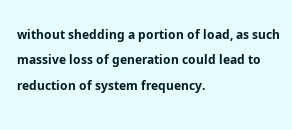without shedding a portion of load, as such massive loss of generation could lead to reduction of system frequency.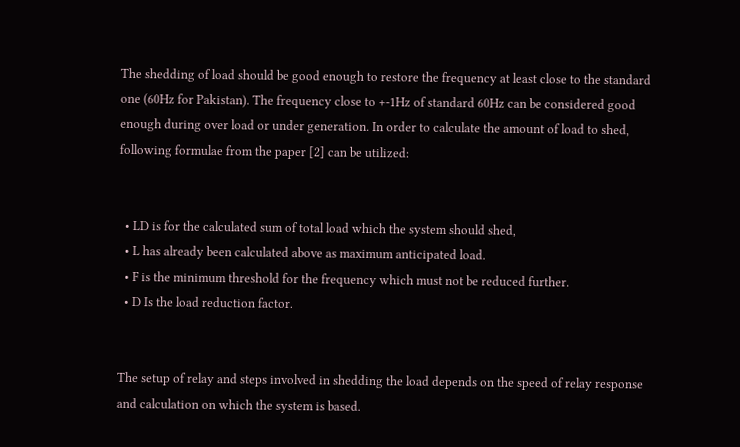The shedding of load should be good enough to restore the frequency at least close to the standard one (60Hz for Pakistan). The frequency close to +-1Hz of standard 60Hz can be considered good enough during over load or under generation. In order to calculate the amount of load to shed, following formulae from the paper [2] can be utilized:


  • LD is for the calculated sum of total load which the system should shed,
  • L has already been calculated above as maximum anticipated load.
  • F is the minimum threshold for the frequency which must not be reduced further.
  • D Is the load reduction factor.


The setup of relay and steps involved in shedding the load depends on the speed of relay response and calculation on which the system is based.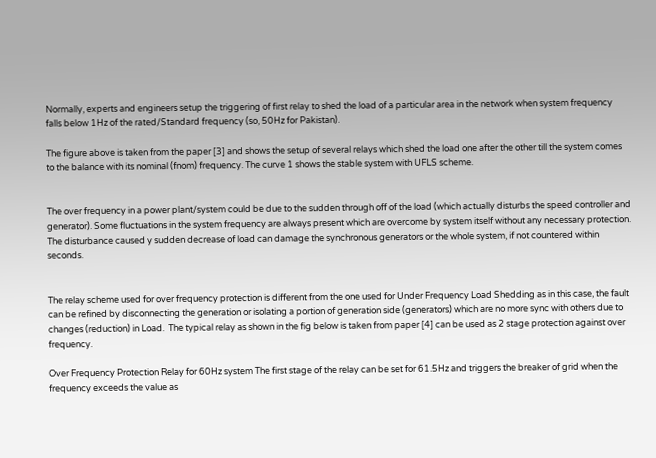Normally, experts and engineers setup the triggering of first relay to shed the load of a particular area in the network when system frequency falls below 1Hz of the rated/Standard frequency (so, 50Hz for Pakistan).

The figure above is taken from the paper [3] and shows the setup of several relays which shed the load one after the other till the system comes to the balance with its nominal (fnom) frequency. The curve 1 shows the stable system with UFLS scheme.


The over frequency in a power plant/system could be due to the sudden through off of the load (which actually disturbs the speed controller and generator). Some fluctuations in the system frequency are always present which are overcome by system itself without any necessary protection. The disturbance caused y sudden decrease of load can damage the synchronous generators or the whole system, if not countered within seconds.


The relay scheme used for over frequency protection is different from the one used for Under Frequency Load Shedding as in this case, the fault can be refined by disconnecting the generation or isolating a portion of generation side (generators) which are no more sync with others due to changes (reduction) in Load.  The typical relay as shown in the fig below is taken from paper [4] can be used as 2 stage protection against over frequency.

Over Frequency Protection Relay for 60Hz system The first stage of the relay can be set for 61.5Hz and triggers the breaker of grid when the frequency exceeds the value as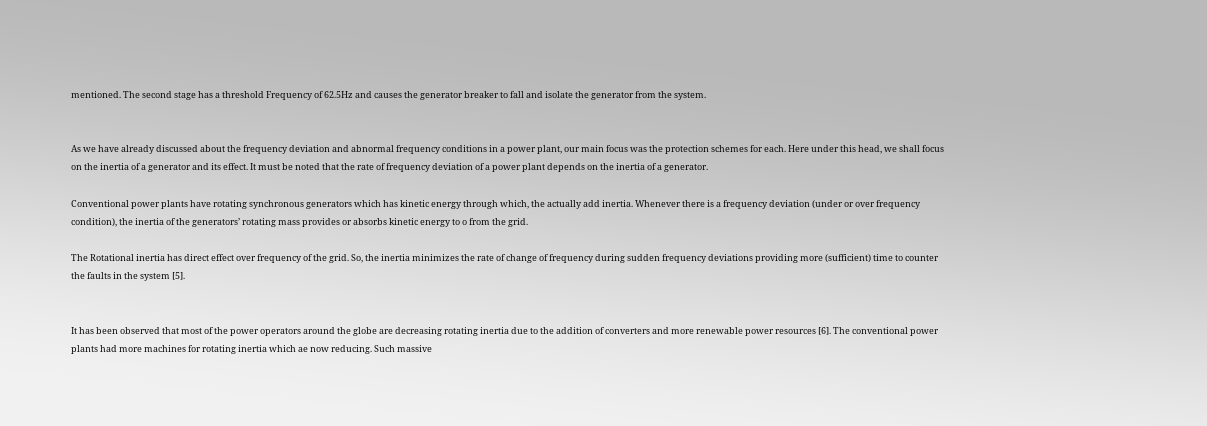mentioned. The second stage has a threshold Frequency of 62.5Hz and causes the generator breaker to fall and isolate the generator from the system.


As we have already discussed about the frequency deviation and abnormal frequency conditions in a power plant, our main focus was the protection schemes for each. Here under this head, we shall focus on the inertia of a generator and its effect. It must be noted that the rate of frequency deviation of a power plant depends on the inertia of a generator.

Conventional power plants have rotating synchronous generators which has kinetic energy through which, the actually add inertia. Whenever there is a frequency deviation (under or over frequency condition), the inertia of the generators’ rotating mass provides or absorbs kinetic energy to o from the grid.

The Rotational inertia has direct effect over frequency of the grid. So, the inertia minimizes the rate of change of frequency during sudden frequency deviations providing more (sufficient) time to counter the faults in the system [5].


It has been observed that most of the power operators around the globe are decreasing rotating inertia due to the addition of converters and more renewable power resources [6]. The conventional power plants had more machines for rotating inertia which ae now reducing. Such massive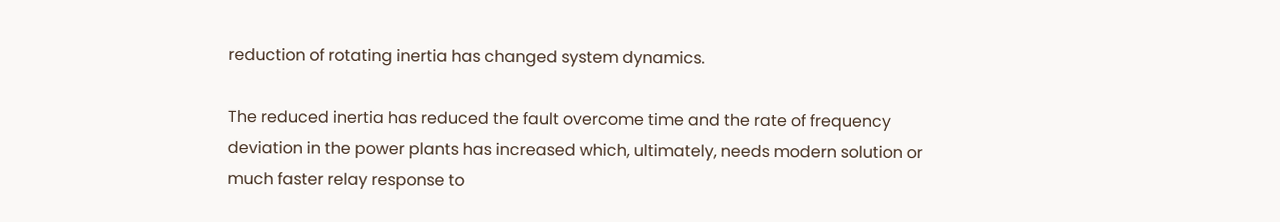reduction of rotating inertia has changed system dynamics.

The reduced inertia has reduced the fault overcome time and the rate of frequency deviation in the power plants has increased which, ultimately, needs modern solution or much faster relay response to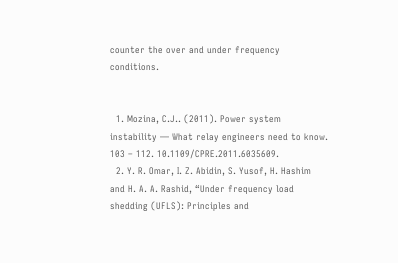counter the over and under frequency conditions.


  1. Mozina, C.J.. (2011). Power system instability — What relay engineers need to know. 103 – 112. 10.1109/CPRE.2011.6035609.
  2. Y. R. Omar, I. Z. Abidin, S. Yusof, H. Hashim and H. A. A. Rashid, “Under frequency load shedding (UFLS): Principles and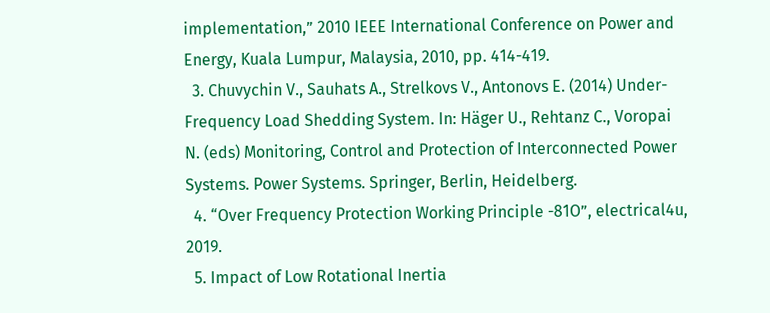implementation,” 2010 IEEE International Conference on Power and Energy, Kuala Lumpur, Malaysia, 2010, pp. 414-419.
  3. Chuvychin V., Sauhats A., Strelkovs V., Antonovs E. (2014) Under-Frequency Load Shedding System. In: Häger U., Rehtanz C., Voropai N. (eds) Monitoring, Control and Protection of Interconnected Power Systems. Power Systems. Springer, Berlin, Heidelberg.
  4. “Over Frequency Protection Working Principle -81O”, electrical4u, 2019.
  5. Impact of Low Rotational Inertia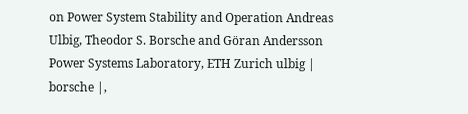on Power System Stability and Operation Andreas Ulbig, Theodor S. Borsche and Göran Andersson Power Systems Laboratory, ETH Zurich ulbig | borsche |,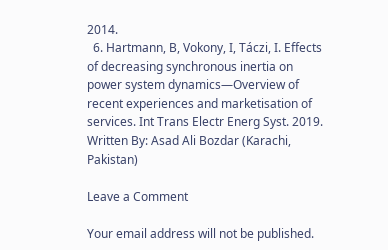2014.
  6. Hartmann, B, Vokony, I, Táczi, I. Effects of decreasing synchronous inertia on power system dynamics—Overview of recent experiences and marketisation of services. Int Trans Electr Energ Syst. 2019.
Written By: Asad Ali Bozdar (Karachi, Pakistan)

Leave a Comment

Your email address will not be published.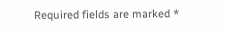Required fields are marked *